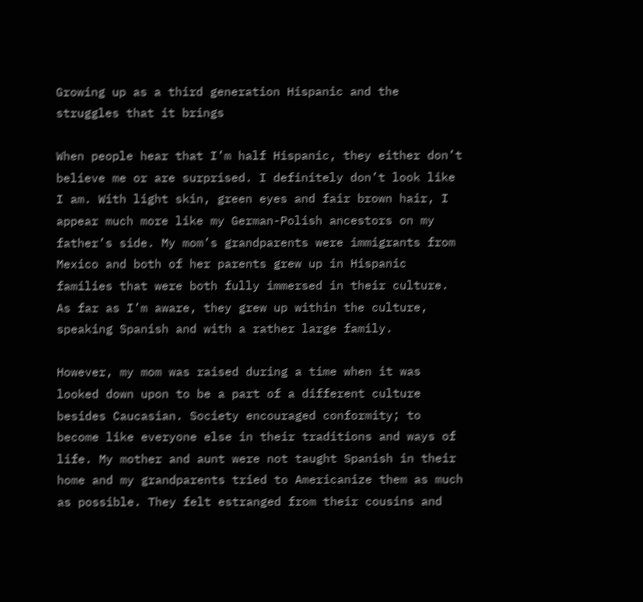Growing up as a third generation Hispanic and the struggles that it brings

When people hear that I’m half Hispanic, they either don’t believe me or are surprised. I definitely don’t look like I am. With light skin, green eyes and fair brown hair, I appear much more like my German-Polish ancestors on my father’s side. My mom’s grandparents were immigrants from Mexico and both of her parents grew up in Hispanic families that were both fully immersed in their culture. As far as I’m aware, they grew up within the culture, speaking Spanish and with a rather large family.

However, my mom was raised during a time when it was looked down upon to be a part of a different culture besides Caucasian. Society encouraged conformity; to become like everyone else in their traditions and ways of life. My mother and aunt were not taught Spanish in their home and my grandparents tried to Americanize them as much as possible. They felt estranged from their cousins and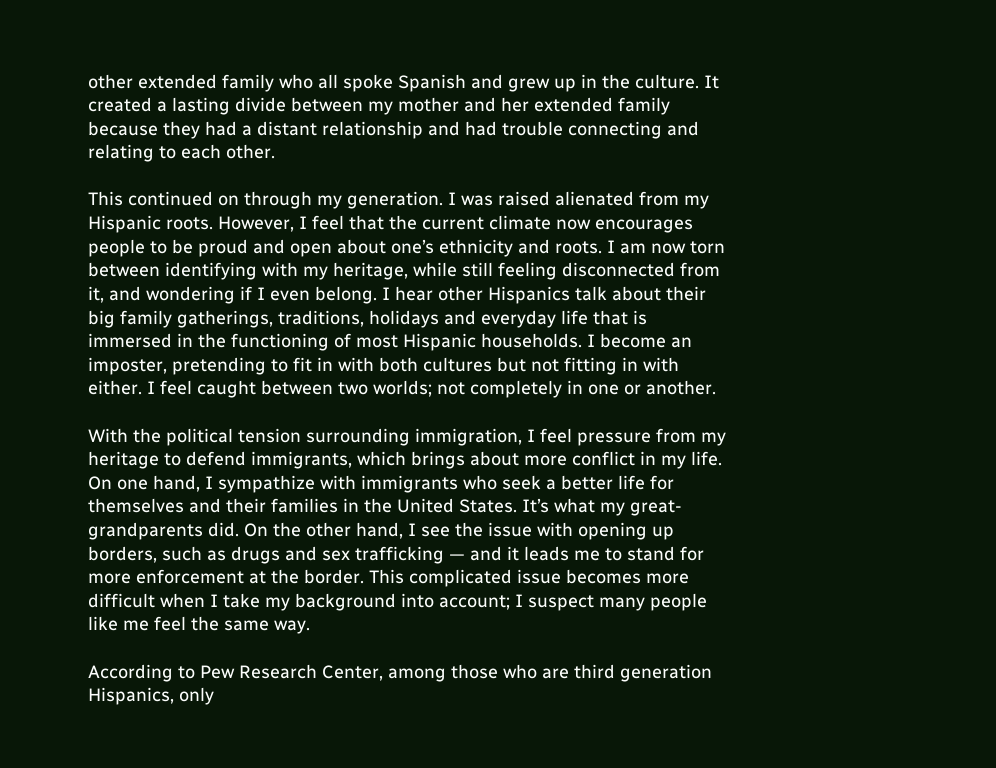other extended family who all spoke Spanish and grew up in the culture. It created a lasting divide between my mother and her extended family because they had a distant relationship and had trouble connecting and relating to each other.

This continued on through my generation. I was raised alienated from my Hispanic roots. However, I feel that the current climate now encourages people to be proud and open about one’s ethnicity and roots. I am now torn between identifying with my heritage, while still feeling disconnected from it, and wondering if I even belong. I hear other Hispanics talk about their big family gatherings, traditions, holidays and everyday life that is immersed in the functioning of most Hispanic households. I become an imposter, pretending to fit in with both cultures but not fitting in with either. I feel caught between two worlds; not completely in one or another.

With the political tension surrounding immigration, I feel pressure from my heritage to defend immigrants, which brings about more conflict in my life. On one hand, I sympathize with immigrants who seek a better life for themselves and their families in the United States. It’s what my great-grandparents did. On the other hand, I see the issue with opening up borders, such as drugs and sex trafficking — and it leads me to stand for more enforcement at the border. This complicated issue becomes more difficult when I take my background into account; I suspect many people like me feel the same way.

According to Pew Research Center, among those who are third generation Hispanics, only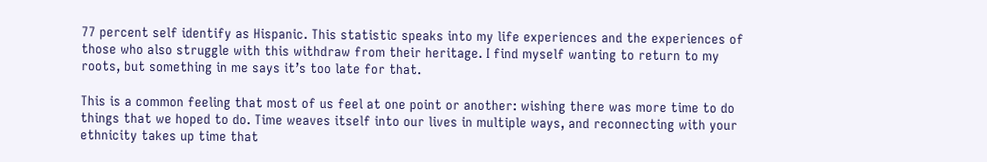77 percent self identify as Hispanic. This statistic speaks into my life experiences and the experiences of those who also struggle with this withdraw from their heritage. I find myself wanting to return to my roots, but something in me says it’s too late for that.

This is a common feeling that most of us feel at one point or another: wishing there was more time to do things that we hoped to do. Time weaves itself into our lives in multiple ways, and reconnecting with your ethnicity takes up time that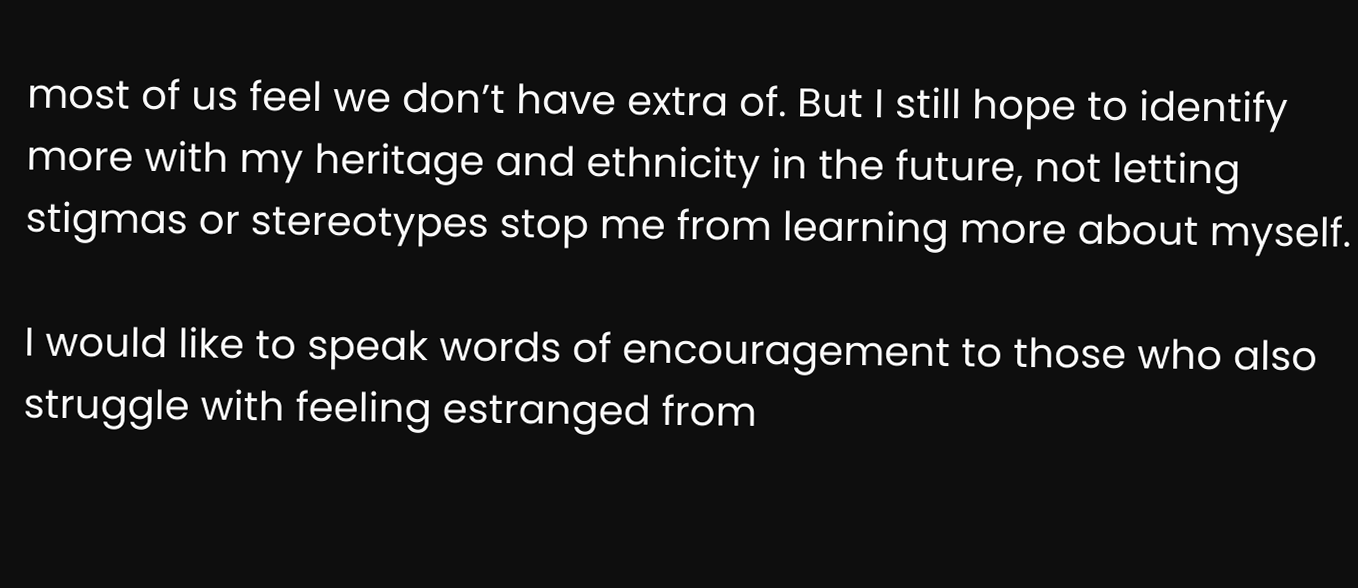most of us feel we don’t have extra of. But I still hope to identify more with my heritage and ethnicity in the future, not letting stigmas or stereotypes stop me from learning more about myself.

I would like to speak words of encouragement to those who also struggle with feeling estranged from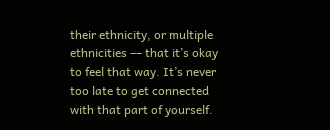their ethnicity, or multiple ethnicities –– that it’s okay to feel that way. It’s never too late to get connected with that part of yourself.